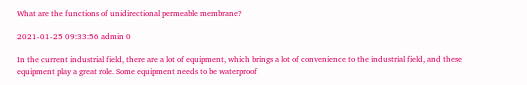What are the functions of unidirectional permeable membrane?

2021-01-25 09:33:56 admin 0

In the current industrial field, there are a lot of equipment, which brings a lot of convenience to the industrial field, and these equipment play a great role. Some equipment needs to be waterproof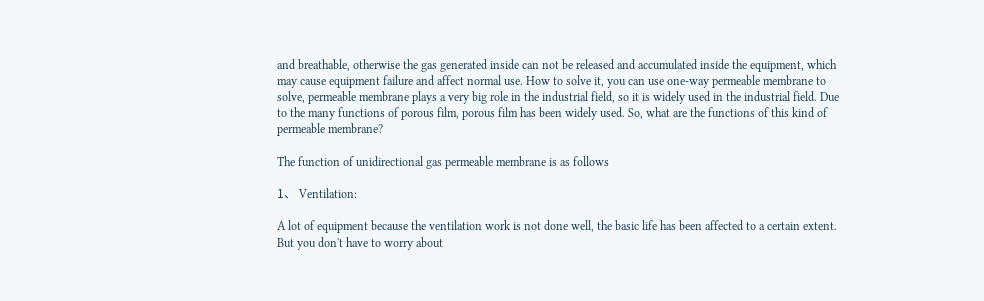and breathable, otherwise the gas generated inside can not be released and accumulated inside the equipment, which may cause equipment failure and affect normal use. How to solve it, you can use one-way permeable membrane to solve, permeable membrane plays a very big role in the industrial field, so it is widely used in the industrial field. Due to the many functions of porous film, porous film has been widely used. So, what are the functions of this kind of permeable membrane?

The function of unidirectional gas permeable membrane is as follows

1、 Ventilation:

A lot of equipment because the ventilation work is not done well, the basic life has been affected to a certain extent. But you don't have to worry about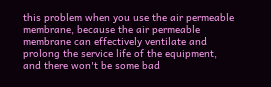this problem when you use the air permeable membrane, because the air permeable membrane can effectively ventilate and prolong the service life of the equipment, and there won't be some bad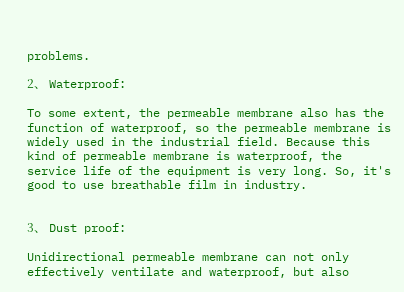problems.

2、 Waterproof:

To some extent, the permeable membrane also has the function of waterproof, so the permeable membrane is widely used in the industrial field. Because this kind of permeable membrane is waterproof, the service life of the equipment is very long. So, it's good to use breathable film in industry.


3、 Dust proof:

Unidirectional permeable membrane can not only effectively ventilate and waterproof, but also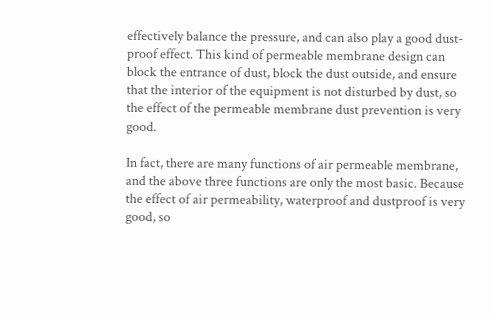effectively balance the pressure, and can also play a good dust-proof effect. This kind of permeable membrane design can block the entrance of dust, block the dust outside, and ensure that the interior of the equipment is not disturbed by dust, so the effect of the permeable membrane dust prevention is very good.

In fact, there are many functions of air permeable membrane, and the above three functions are only the most basic. Because the effect of air permeability, waterproof and dustproof is very good, so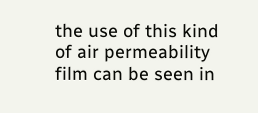the use of this kind of air permeability film can be seen in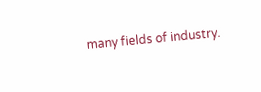many fields of industry.